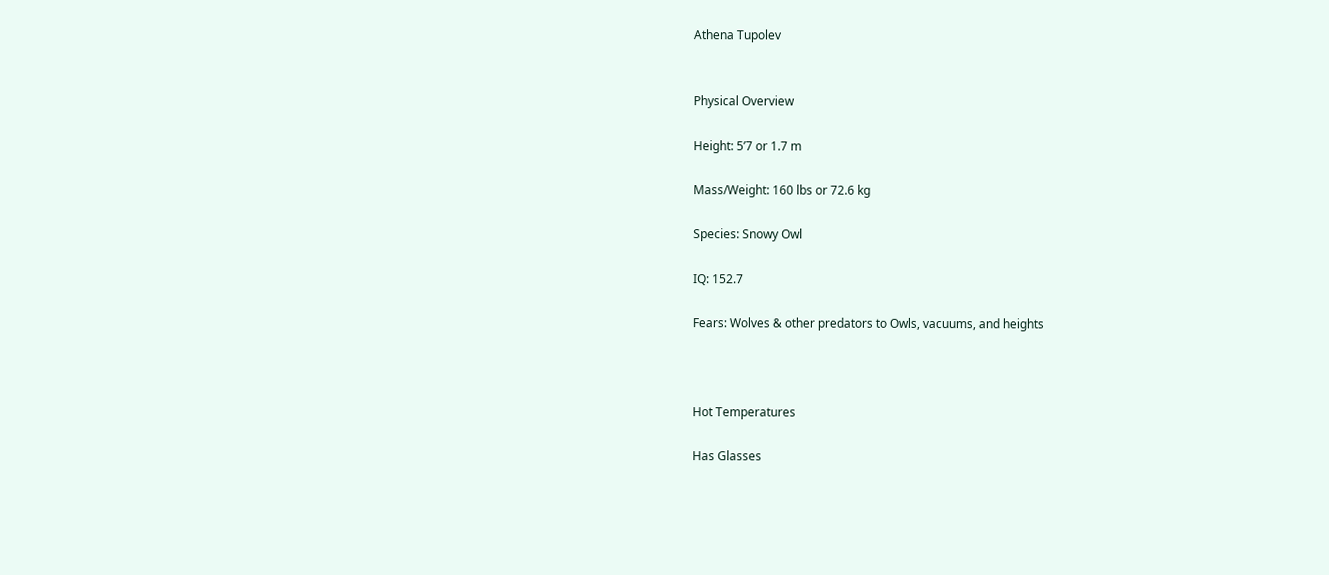Athena Tupolev


Physical Overview

Height: 5’7 or 1.7 m

Mass/Weight: 160 lbs or 72.6 kg

Species: Snowy Owl

IQ: 152.7

Fears: Wolves & other predators to Owls, vacuums, and heights



Hot Temperatures

Has Glasses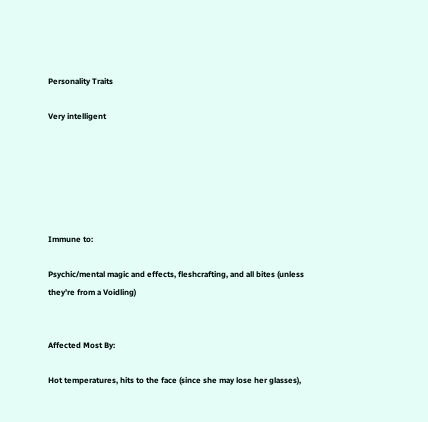Personality Traits

Very intelligent






Immune to:

Psychic/mental magic and effects, fleshcrafting, and all bites (unless they’re from a Voidling)


Affected Most By:

Hot temperatures, hits to the face (since she may lose her glasses),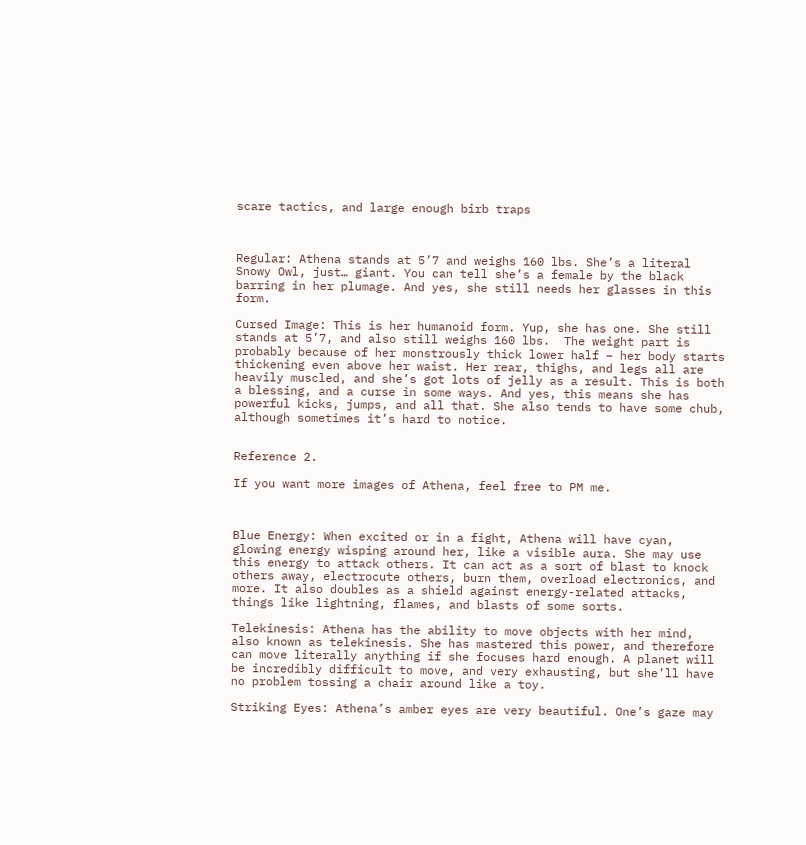scare tactics, and large enough birb traps



Regular: Athena stands at 5’7 and weighs 160 lbs. She’s a literal Snowy Owl, just… giant. You can tell she’s a female by the black barring in her plumage. And yes, she still needs her glasses in this form.

Cursed Image: This is her humanoid form. Yup, she has one. She still stands at 5’7, and also still weighs 160 lbs.  The weight part is probably because of her monstrously thick lower half – her body starts thickening even above her waist. Her rear, thighs, and legs all are heavily muscled, and she’s got lots of jelly as a result. This is both a blessing, and a curse in some ways. And yes, this means she has powerful kicks, jumps, and all that. She also tends to have some chub, although sometimes it’s hard to notice.


Reference 2.

If you want more images of Athena, feel free to PM me.



Blue Energy: When excited or in a fight, Athena will have cyan, glowing energy wisping around her, like a visible aura. She may use this energy to attack others. It can act as a sort of blast to knock others away, electrocute others, burn them, overload electronics, and more. It also doubles as a shield against energy-related attacks, things like lightning, flames, and blasts of some sorts.

Telekinesis: Athena has the ability to move objects with her mind, also known as telekinesis. She has mastered this power, and therefore can move literally anything if she focuses hard enough. A planet will be incredibly difficult to move, and very exhausting, but she’ll have no problem tossing a chair around like a toy.

Striking Eyes: Athena’s amber eyes are very beautiful. One’s gaze may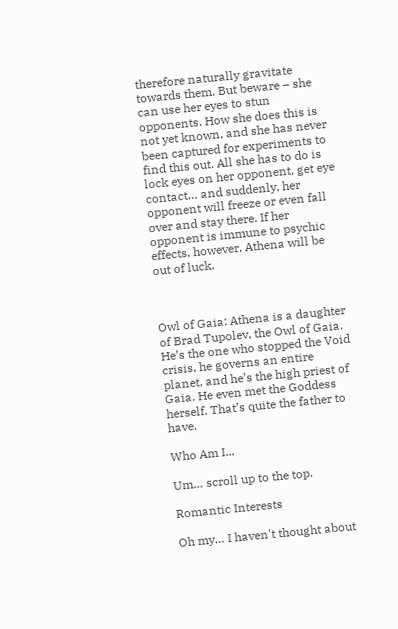therefore naturally gravitate towards them. But beware – she can use her eyes to stun opponents. How she does this is not yet known, and she has never been captured for experiments to find this out. All she has to do is lock eyes on her opponent, get eye contact… and suddenly, her opponent will freeze or even fall over and stay there. If her opponent is immune to psychic effects, however, Athena will be out of luck.



Owl of Gaia: Athena is a daughter of Brad Tupolev, the Owl of Gaia. He’s the one who stopped the Void crisis, he governs an entire planet, and he’s the high priest of Gaia. He even met the Goddess herself. That’s quite the father to have.

Who Am I...

Um… scroll up to the top.

Romantic Interests

Oh my… I haven't thought about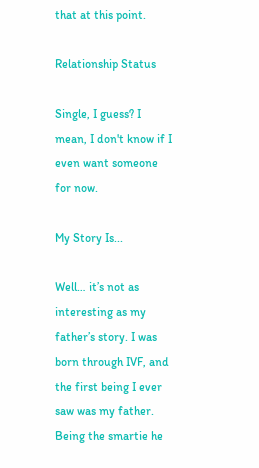that at this point.

Relationship Status

Single, I guess? I mean, I don't know if I even want someone for now.

My Story Is...

Well… it’s not as interesting as my father’s story. I was born through IVF, and the first being I ever saw was my father. Being the smartie he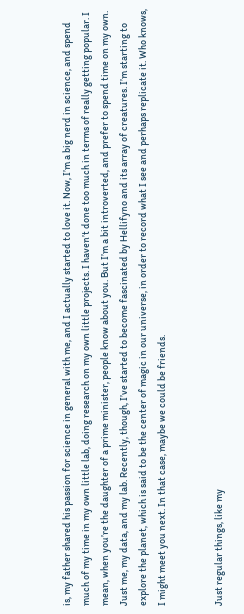is, my father shared his passion for science in general with me, and I actually started to love it. Now, I’m a big nerd in science, and spend much of my time in my own little lab, doing research on my own little projects. I haven’t done too much in terms of really getting popular. I mean, when you’re the daughter of a prime minister, people know about you. But I’m a bit introverted, and prefer to spend time on my own. Just me, my data, and my lab. Recently, though, I’ve started to become fascinated by Hellifyno and its array of creatures. I’m starting to explore the planet, which is said to be the center of magic in our universe, in order to record what I see and perhaps replicate it. Who knows, I might meet you next. In that case, maybe we could be friends.


Just regular things, like my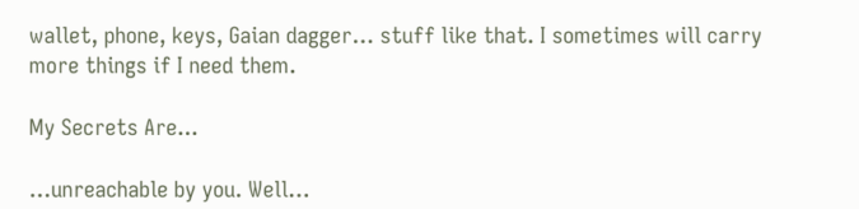wallet, phone, keys, Gaian dagger… stuff like that. I sometimes will carry more things if I need them.

My Secrets Are...

…unreachable by you. Well…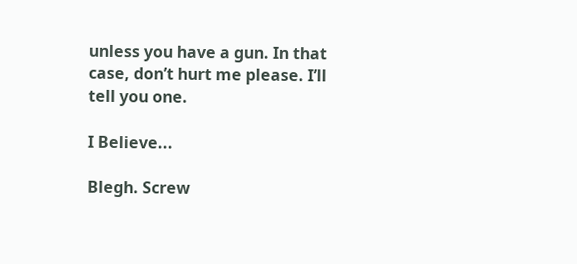unless you have a gun. In that case, don’t hurt me please. I’ll tell you one.

I Believe...

Blegh. Screw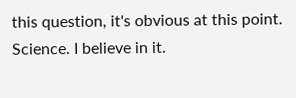this question, it's obvious at this point. Science. I believe in it.